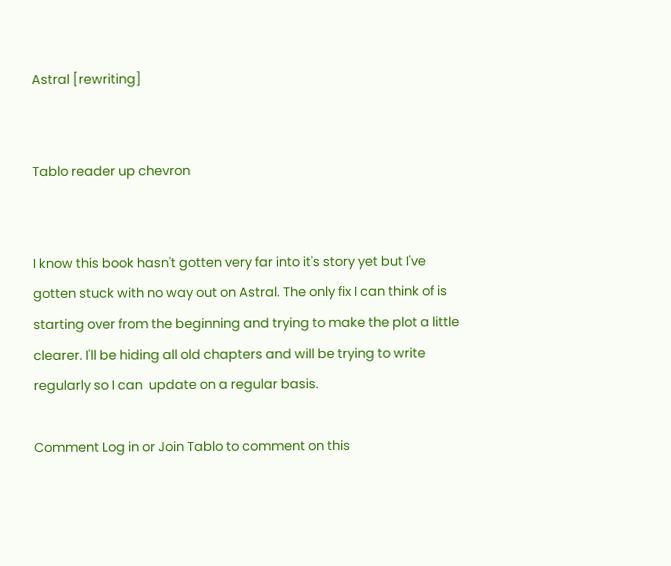Astral [rewriting]


Tablo reader up chevron


I know this book hasn't gotten very far into it's story yet but I've gotten stuck with no way out on Astral. The only fix I can think of is starting over from the beginning and trying to make the plot a little clearer. I'll be hiding all old chapters and will be trying to write regularly so I can  update on a regular basis.

Comment Log in or Join Tablo to comment on this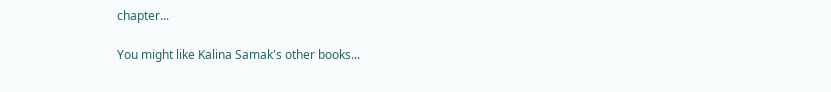chapter...

You might like Kalina Samak's other books...